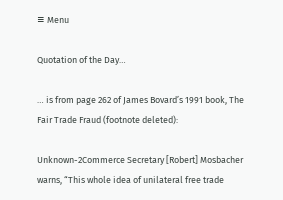≡ Menu

Quotation of the Day…

… is from page 262 of James Bovard’s 1991 book, The Fair Trade Fraud (footnote deleted):

Unknown-2Commerce Secretary [Robert] Mosbacher warns, “This whole idea of unilateral free trade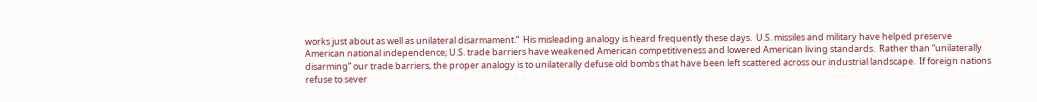works just about as well as unilateral disarmament.”  His misleading analogy is heard frequently these days.  U.S. missiles and military have helped preserve American national independence; U.S. trade barriers have weakened American competitiveness and lowered American living standards.  Rather than “unilaterally disarming” our trade barriers, the proper analogy is to unilaterally defuse old bombs that have been left scattered across our industrial landscape.  If foreign nations refuse to sever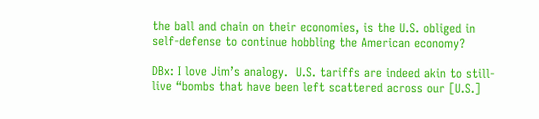the ball and chain on their economies, is the U.S. obliged in self-defense to continue hobbling the American economy?

DBx: I love Jim’s analogy.  U.S. tariffs are indeed akin to still-live “bombs that have been left scattered across our [U.S.]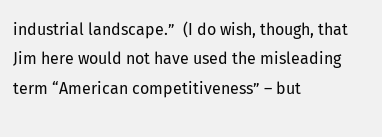industrial landscape.”  (I do wish, though, that Jim here would not have used the misleading term “American competitiveness” – but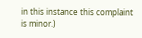in this instance this complaint is minor.)